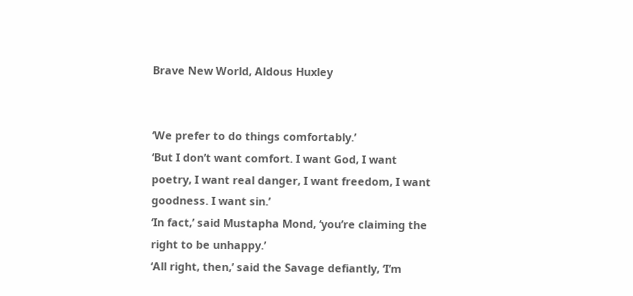Brave New World, Aldous Huxley


‘We prefer to do things comfortably.’
‘But I don’t want comfort. I want God, I want poetry, I want real danger, I want freedom, I want goodness. I want sin.’
‘In fact,’ said Mustapha Mond, ‘you’re claiming the right to be unhappy.’
‘All right, then,’ said the Savage defiantly, ‘I’m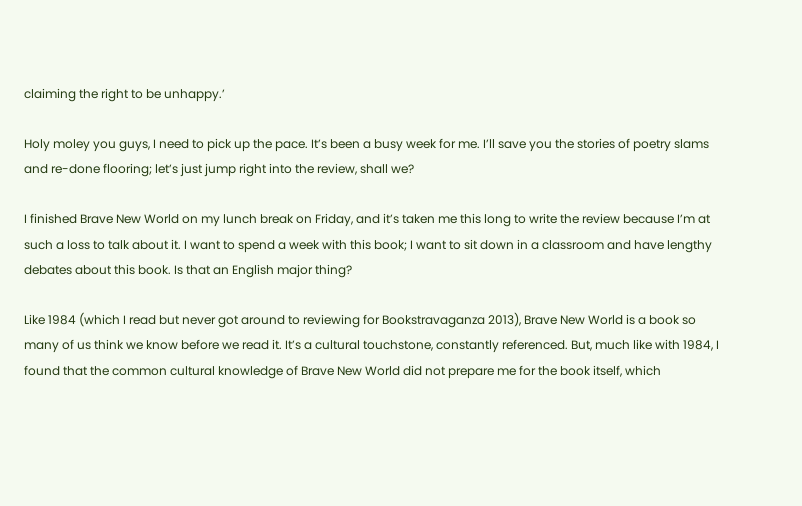claiming the right to be unhappy.’

Holy moley you guys, I need to pick up the pace. It’s been a busy week for me. I’ll save you the stories of poetry slams and re-done flooring; let’s just jump right into the review, shall we?

I finished Brave New World on my lunch break on Friday, and it’s taken me this long to write the review because I’m at such a loss to talk about it. I want to spend a week with this book; I want to sit down in a classroom and have lengthy debates about this book. Is that an English major thing?

Like 1984 (which I read but never got around to reviewing for Bookstravaganza 2013), Brave New World is a book so many of us think we know before we read it. It’s a cultural touchstone, constantly referenced. But, much like with 1984, I found that the common cultural knowledge of Brave New World did not prepare me for the book itself, which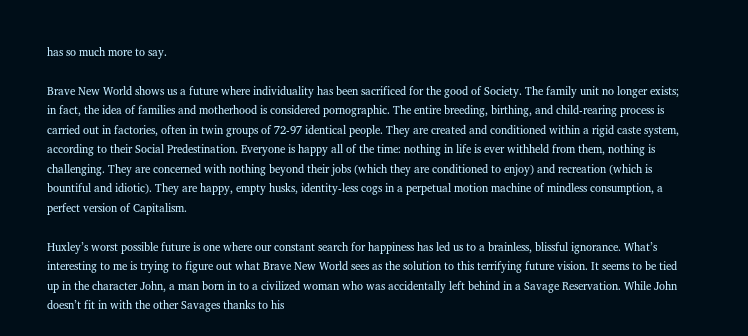has so much more to say.

Brave New World shows us a future where individuality has been sacrificed for the good of Society. The family unit no longer exists; in fact, the idea of families and motherhood is considered pornographic. The entire breeding, birthing, and child-rearing process is carried out in factories, often in twin groups of 72-97 identical people. They are created and conditioned within a rigid caste system, according to their Social Predestination. Everyone is happy all of the time: nothing in life is ever withheld from them, nothing is challenging. They are concerned with nothing beyond their jobs (which they are conditioned to enjoy) and recreation (which is bountiful and idiotic). They are happy, empty husks, identity-less cogs in a perpetual motion machine of mindless consumption, a perfect version of Capitalism.

Huxley’s worst possible future is one where our constant search for happiness has led us to a brainless, blissful ignorance. What’s interesting to me is trying to figure out what Brave New World sees as the solution to this terrifying future vision. It seems to be tied up in the character John, a man born in to a civilized woman who was accidentally left behind in a Savage Reservation. While John doesn’t fit in with the other Savages thanks to his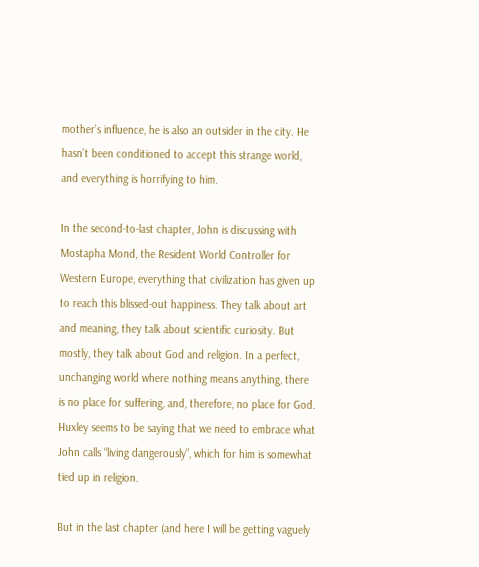mother’s influence, he is also an outsider in the city. He hasn’t been conditioned to accept this strange world, and everything is horrifying to him.

In the second-to-last chapter, John is discussing with Mostapha Mond, the Resident World Controller for Western Europe, everything that civilization has given up to reach this blissed-out happiness. They talk about art and meaning, they talk about scientific curiosity. But mostly, they talk about God and religion. In a perfect, unchanging world where nothing means anything, there is no place for suffering, and, therefore, no place for God. Huxley seems to be saying that we need to embrace what John calls “living dangerously”, which for him is somewhat tied up in religion.

But in the last chapter (and here I will be getting vaguely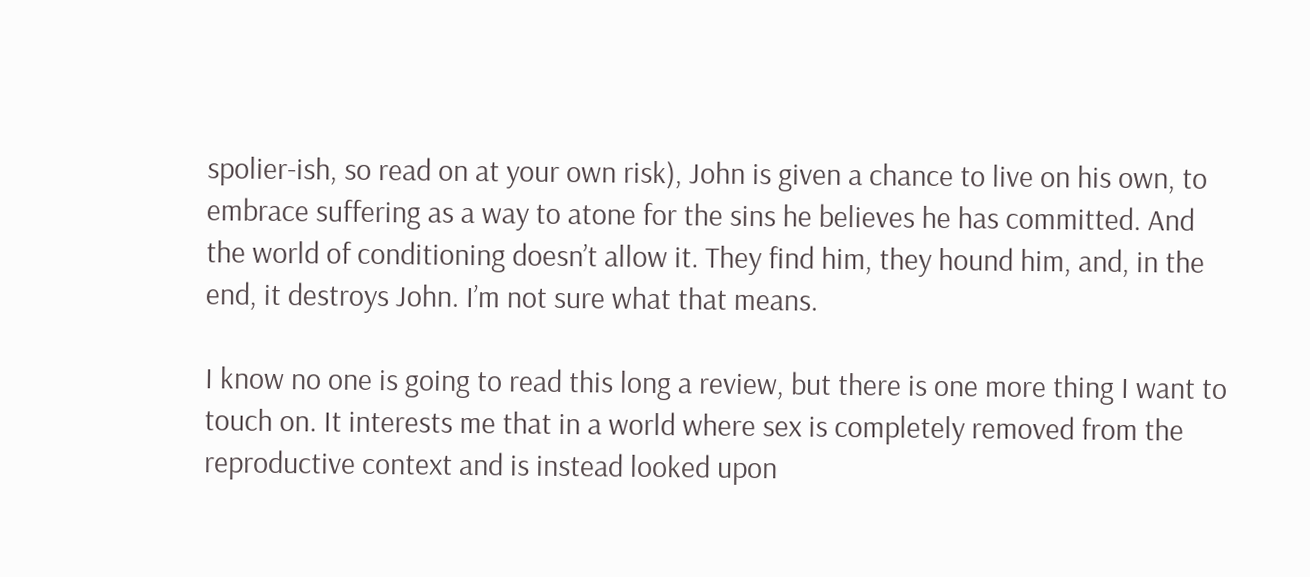spolier-ish, so read on at your own risk), John is given a chance to live on his own, to embrace suffering as a way to atone for the sins he believes he has committed. And the world of conditioning doesn’t allow it. They find him, they hound him, and, in the end, it destroys John. I’m not sure what that means.

I know no one is going to read this long a review, but there is one more thing I want to touch on. It interests me that in a world where sex is completely removed from the reproductive context and is instead looked upon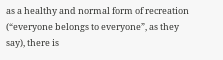as a healthy and normal form of recreation (“everyone belongs to everyone”, as they say), there is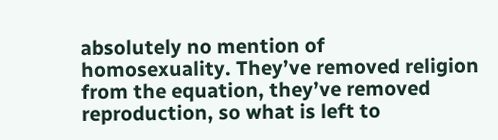absolutely no mention of homosexuality. They’ve removed religion from the equation, they’ve removed reproduction, so what is left to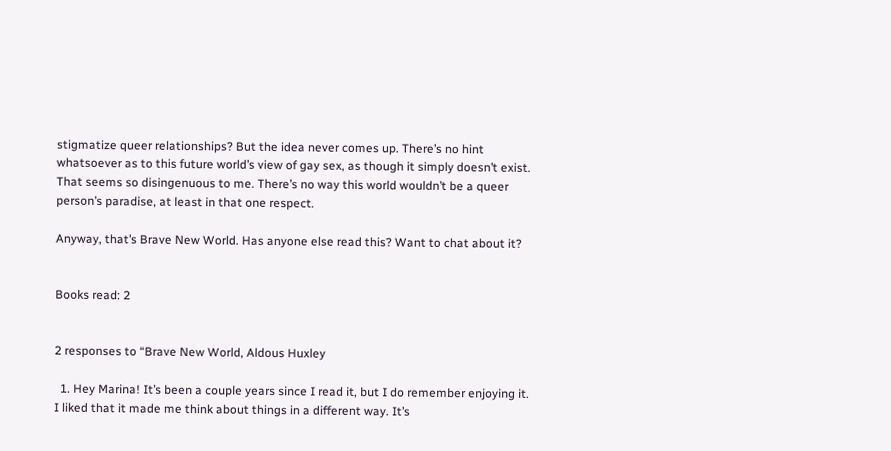stigmatize queer relationships? But the idea never comes up. There’s no hint whatsoever as to this future world’s view of gay sex, as though it simply doesn’t exist. That seems so disingenuous to me. There’s no way this world wouldn’t be a queer person’s paradise, at least in that one respect.

Anyway, that’s Brave New World. Has anyone else read this? Want to chat about it?


Books read: 2


2 responses to “Brave New World, Aldous Huxley

  1. Hey Marina! It’s been a couple years since I read it, but I do remember enjoying it. I liked that it made me think about things in a different way. It’s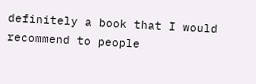definitely a book that I would recommend to people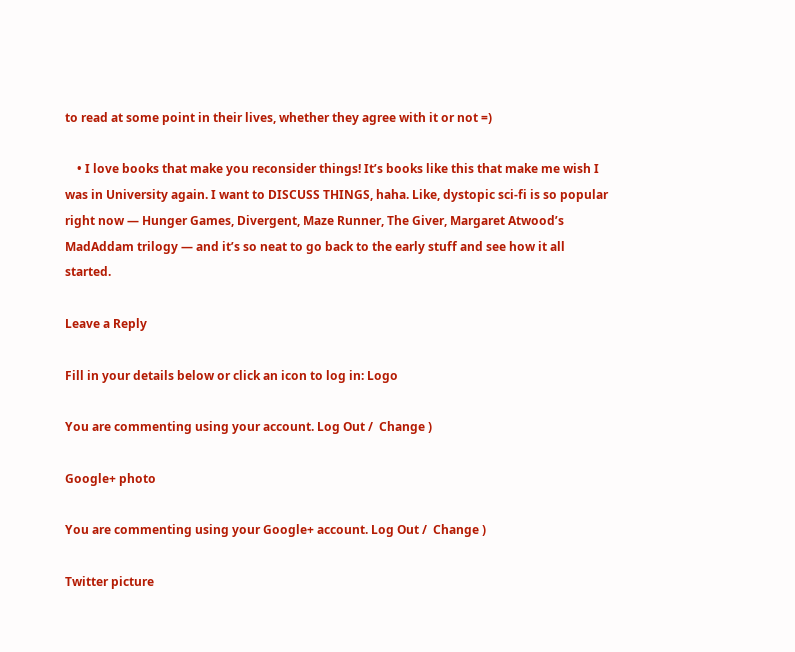to read at some point in their lives, whether they agree with it or not =)

    • I love books that make you reconsider things! It’s books like this that make me wish I was in University again. I want to DISCUSS THINGS, haha. Like, dystopic sci-fi is so popular right now — Hunger Games, Divergent, Maze Runner, The Giver, Margaret Atwood’s MadAddam trilogy — and it’s so neat to go back to the early stuff and see how it all started.

Leave a Reply

Fill in your details below or click an icon to log in: Logo

You are commenting using your account. Log Out /  Change )

Google+ photo

You are commenting using your Google+ account. Log Out /  Change )

Twitter picture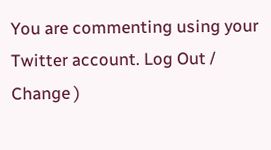You are commenting using your Twitter account. Log Out /  Change )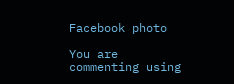Facebook photo

You are commenting using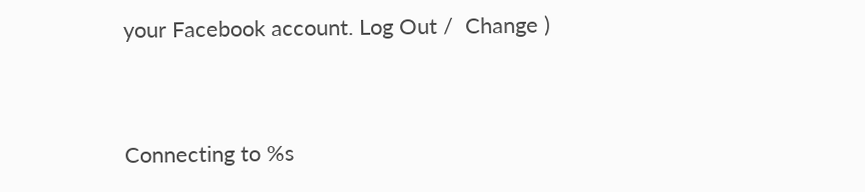your Facebook account. Log Out /  Change )


Connecting to %s